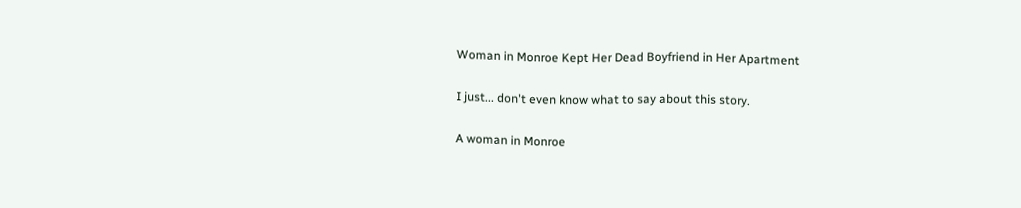Woman in Monroe Kept Her Dead Boyfriend in Her Apartment

I just... don't even know what to say about this story.

A woman in Monroe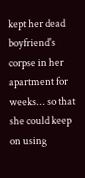kept her dead boyfriend's corpse in her apartment for weeks... so that she could keep on using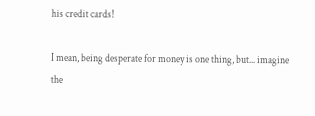his credit cards!

I mean, being desperate for money is one thing, but... imagine the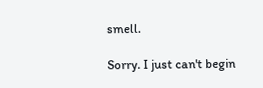smell.

Sorry. I just can't begin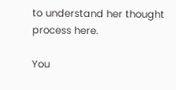to understand her thought process here.

You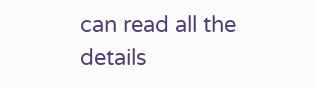can read all the details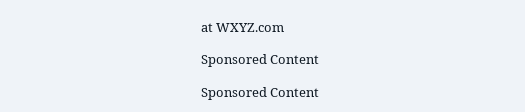at WXYZ.com

Sponsored Content

Sponsored Content